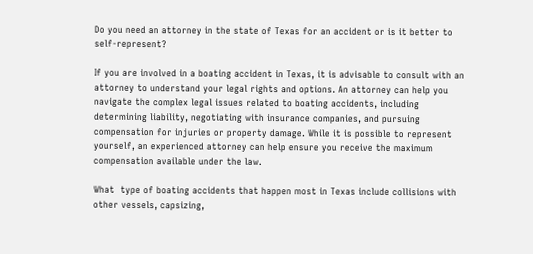Do you need an attorney in the state of Texas for an accident or is it better to self-represent?

If you are involved in a boating accident in Texas, it is advisable to consult with an attorney to understand your legal rights and options. An attorney can help you navigate the complex legal issues related to boating accidents, including determining liability, negotiating with insurance companies, and pursuing compensation for injuries or property damage. While it is possible to represent yourself, an experienced attorney can help ensure you receive the maximum compensation available under the law.

What  type of boating accidents that happen most in Texas include collisions with other vessels, capsizing,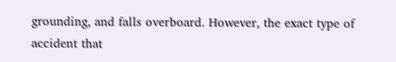grounding, and falls overboard. However, the exact type of accident that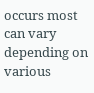occurs most can vary depending on various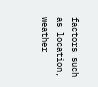factors such as location, weather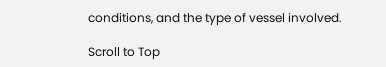conditions, and the type of vessel involved.

Scroll to Top